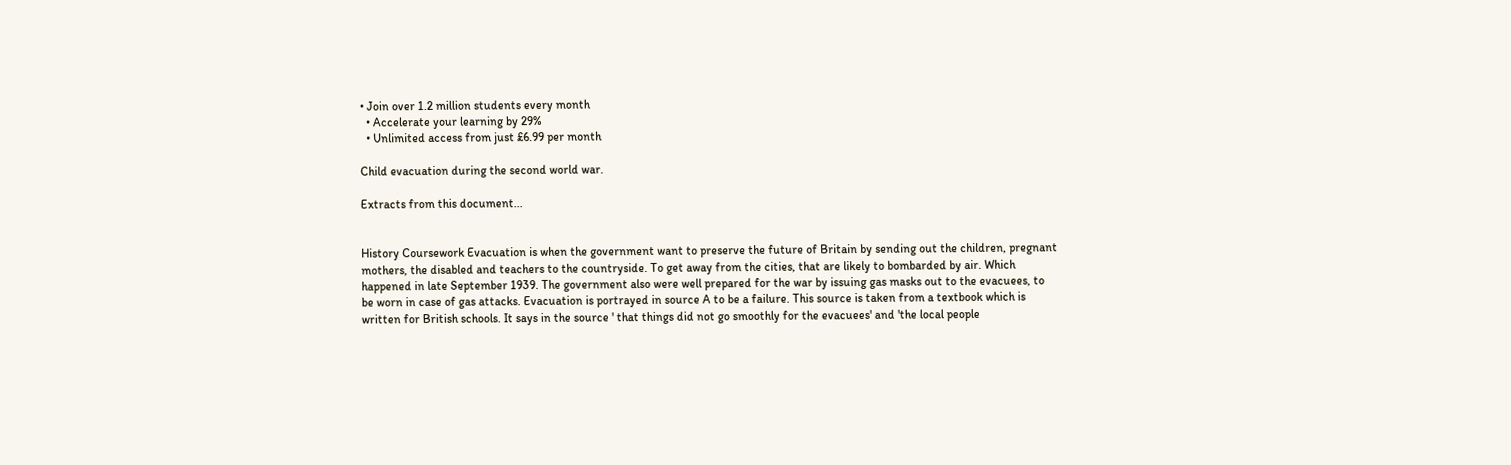• Join over 1.2 million students every month
  • Accelerate your learning by 29%
  • Unlimited access from just £6.99 per month

Child evacuation during the second world war.

Extracts from this document...


History Coursework Evacuation is when the government want to preserve the future of Britain by sending out the children, pregnant mothers, the disabled and teachers to the countryside. To get away from the cities, that are likely to bombarded by air. Which happened in late September 1939. The government also were well prepared for the war by issuing gas masks out to the evacuees, to be worn in case of gas attacks. Evacuation is portrayed in source A to be a failure. This source is taken from a textbook which is written for British schools. It says in the source ' that things did not go smoothly for the evacuees' and 'the local people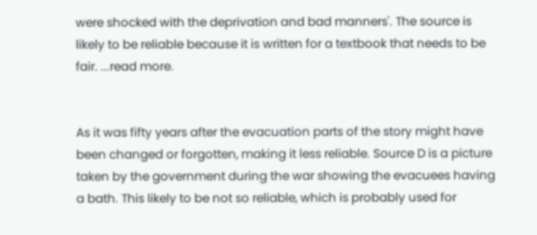were shocked with the deprivation and bad manners'. The source is likely to be reliable because it is written for a textbook that needs to be fair. ...read more.


As it was fifty years after the evacuation parts of the story might have been changed or forgotten, making it less reliable. Source D is a picture taken by the government during the war showing the evacuees having a bath. This likely to be not so reliable, which is probably used for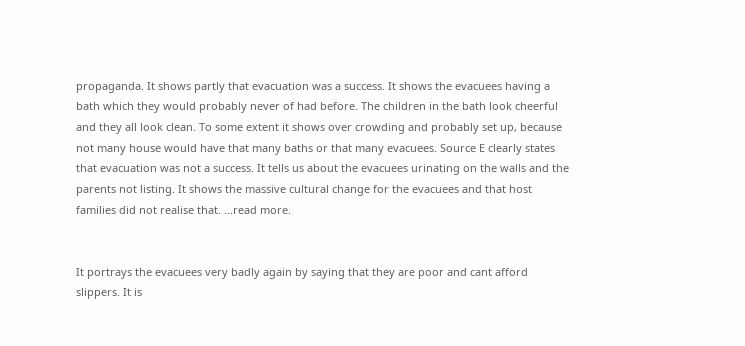propaganda. It shows partly that evacuation was a success. It shows the evacuees having a bath which they would probably never of had before. The children in the bath look cheerful and they all look clean. To some extent it shows over crowding and probably set up, because not many house would have that many baths or that many evacuees. Source E clearly states that evacuation was not a success. It tells us about the evacuees urinating on the walls and the parents not listing. It shows the massive cultural change for the evacuees and that host families did not realise that. ...read more.


It portrays the evacuees very badly again by saying that they are poor and cant afford slippers. It is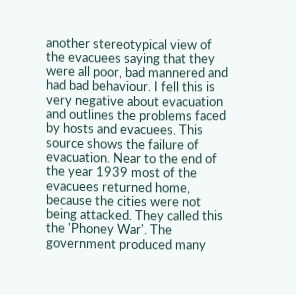another stereotypical view of the evacuees saying that they were all poor, bad mannered and had bad behaviour. I fell this is very negative about evacuation and outlines the problems faced by hosts and evacuees. This source shows the failure of evacuation. Near to the end of the year 1939 most of the evacuees returned home, because the cities were not being attacked. They called this the 'Phoney War'. The government produced many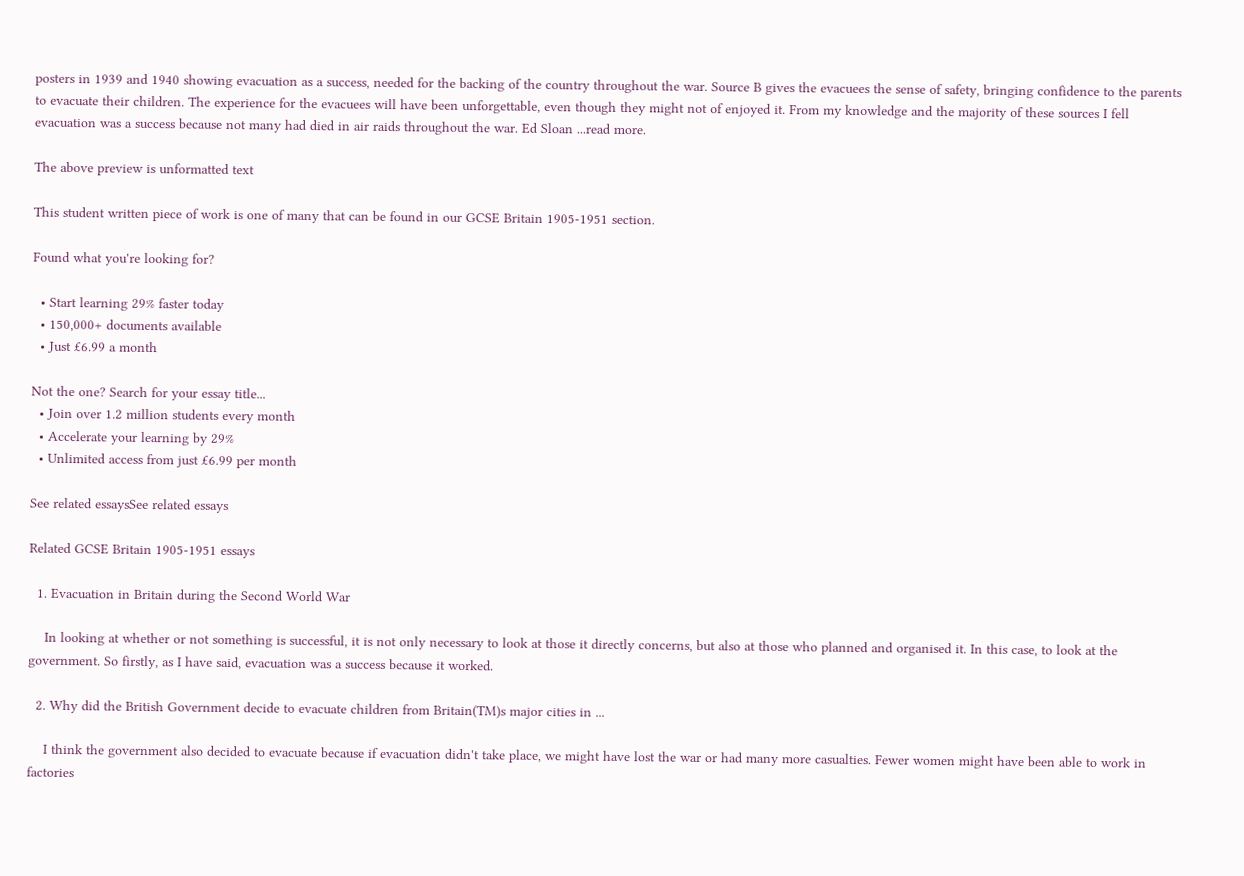posters in 1939 and 1940 showing evacuation as a success, needed for the backing of the country throughout the war. Source B gives the evacuees the sense of safety, bringing confidence to the parents to evacuate their children. The experience for the evacuees will have been unforgettable, even though they might not of enjoyed it. From my knowledge and the majority of these sources I fell evacuation was a success because not many had died in air raids throughout the war. Ed Sloan ...read more.

The above preview is unformatted text

This student written piece of work is one of many that can be found in our GCSE Britain 1905-1951 section.

Found what you're looking for?

  • Start learning 29% faster today
  • 150,000+ documents available
  • Just £6.99 a month

Not the one? Search for your essay title...
  • Join over 1.2 million students every month
  • Accelerate your learning by 29%
  • Unlimited access from just £6.99 per month

See related essaysSee related essays

Related GCSE Britain 1905-1951 essays

  1. Evacuation in Britain during the Second World War

    In looking at whether or not something is successful, it is not only necessary to look at those it directly concerns, but also at those who planned and organised it. In this case, to look at the government. So firstly, as I have said, evacuation was a success because it worked.

  2. Why did the British Government decide to evacuate children from Britain(TM)s major cities in ...

    I think the government also decided to evacuate because if evacuation didn't take place, we might have lost the war or had many more casualties. Fewer women might have been able to work in factories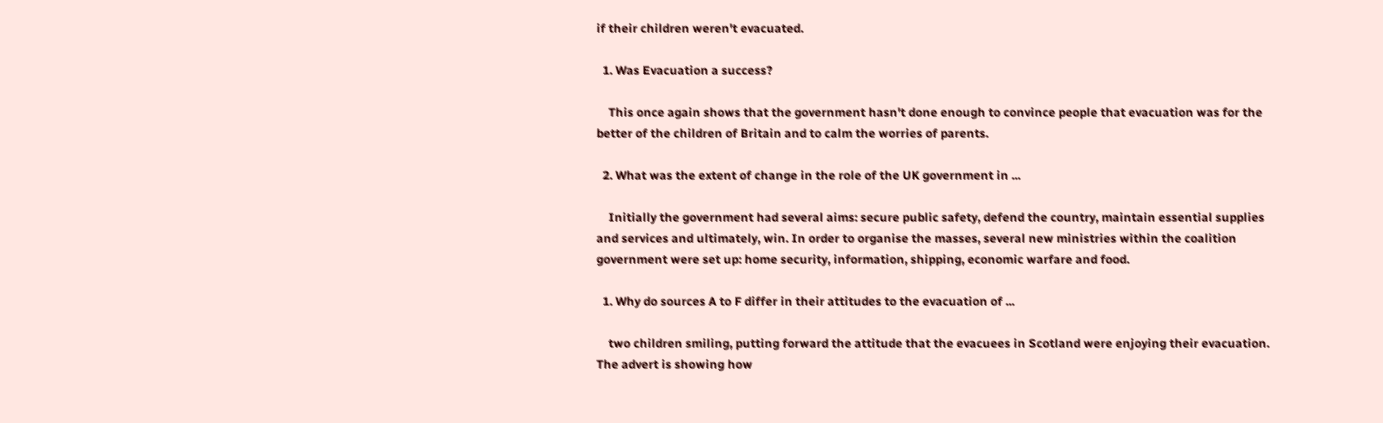if their children weren't evacuated.

  1. Was Evacuation a success?

    This once again shows that the government hasn't done enough to convince people that evacuation was for the better of the children of Britain and to calm the worries of parents.

  2. What was the extent of change in the role of the UK government in ...

    Initially the government had several aims: secure public safety, defend the country, maintain essential supplies and services and ultimately, win. In order to organise the masses, several new ministries within the coalition government were set up: home security, information, shipping, economic warfare and food.

  1. Why do sources A to F differ in their attitudes to the evacuation of ...

    two children smiling, putting forward the attitude that the evacuees in Scotland were enjoying their evacuation. The advert is showing how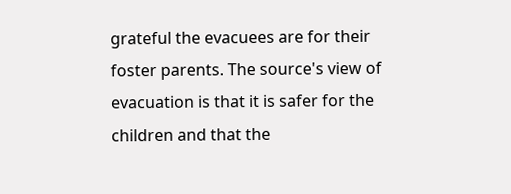grateful the evacuees are for their foster parents. The source's view of evacuation is that it is safer for the children and that the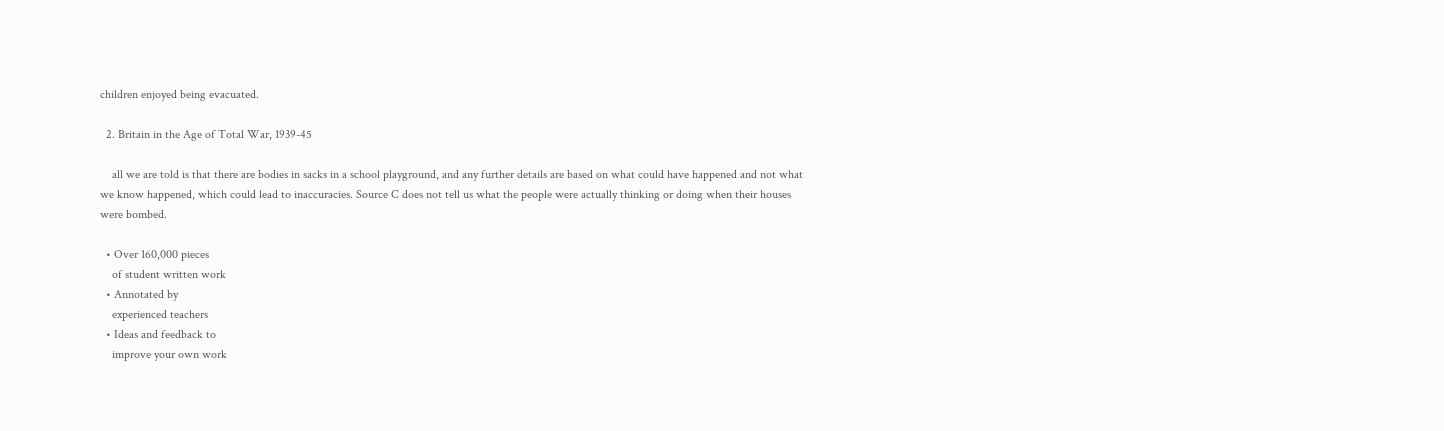children enjoyed being evacuated.

  2. Britain in the Age of Total War, 1939-45

    all we are told is that there are bodies in sacks in a school playground, and any further details are based on what could have happened and not what we know happened, which could lead to inaccuracies. Source C does not tell us what the people were actually thinking or doing when their houses were bombed.

  • Over 160,000 pieces
    of student written work
  • Annotated by
    experienced teachers
  • Ideas and feedback to
    improve your own work